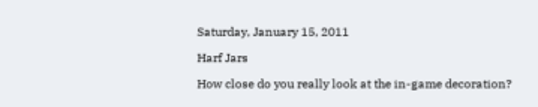Saturday, January 15, 2011

Harf Jars

How close do you really look at the in-game decoration?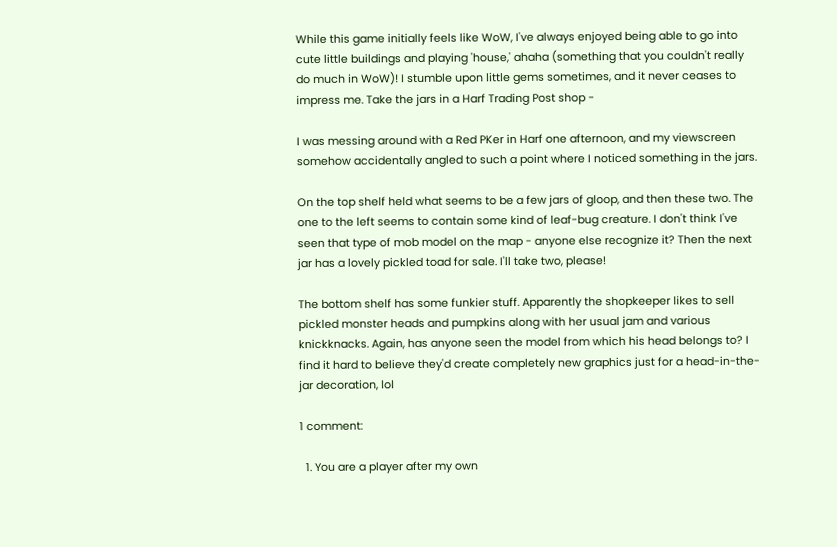While this game initially feels like WoW, I've always enjoyed being able to go into cute little buildings and playing 'house,' ahaha (something that you couldn't really do much in WoW)! I stumble upon little gems sometimes, and it never ceases to impress me. Take the jars in a Harf Trading Post shop -

I was messing around with a Red PKer in Harf one afternoon, and my viewscreen somehow accidentally angled to such a point where I noticed something in the jars.

On the top shelf held what seems to be a few jars of gloop, and then these two. The one to the left seems to contain some kind of leaf-bug creature. I don't think I've seen that type of mob model on the map - anyone else recognize it? Then the next jar has a lovely pickled toad for sale. I'll take two, please!

The bottom shelf has some funkier stuff. Apparently the shopkeeper likes to sell pickled monster heads and pumpkins along with her usual jam and various knickknacks. Again, has anyone seen the model from which his head belongs to? I find it hard to believe they'd create completely new graphics just for a head-in-the-jar decoration, lol

1 comment:

  1. You are a player after my own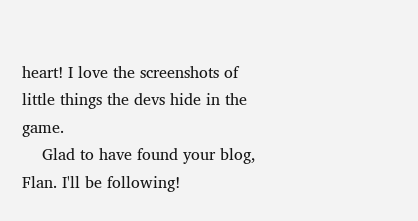heart! I love the screenshots of little things the devs hide in the game.
    Glad to have found your blog, Flan. I'll be following!